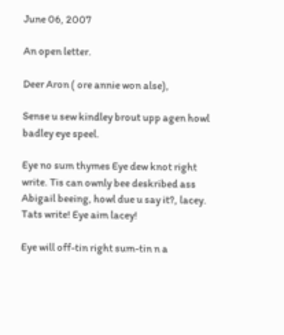June 06, 2007

An open letter.

Deer Aron ( ore annie won alse),

Sense u sew kindley brout upp agen howl badley eye speel.

Eye no sum thymes Eye dew knot right write. Tis can ownly bee deskribed ass Abigail beeing, howl due u say it?, lacey. Tats write! Eye aim lacey!

Eye will off-tin right sum-tin n a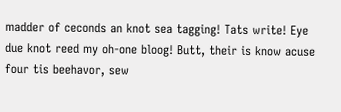madder of ceconds an knot sea tagging! Tats write! Eye due knot reed my oh-one bloog! Butt, their is know acuse four tis beehavor, sew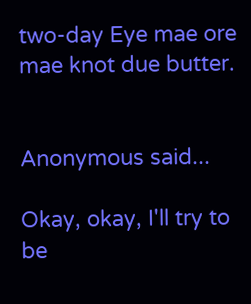two-day Eye mae ore mae knot due butter.


Anonymous said...

Okay, okay, I'll try to be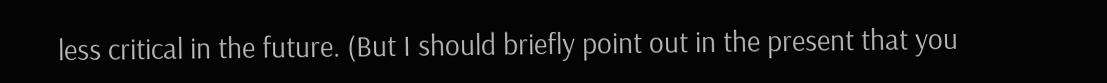less critical in the future. (But I should briefly point out in the present that you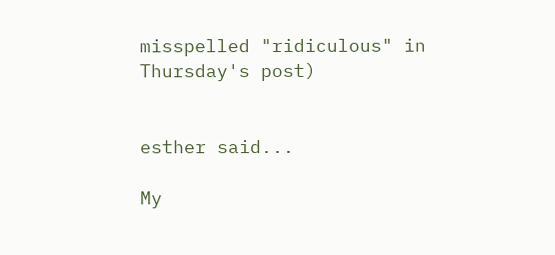misspelled "ridiculous" in Thursday's post)


esther said...

My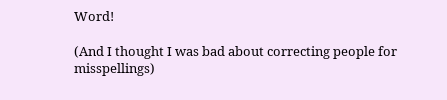Word!

(And I thought I was bad about correcting people for misspellings)